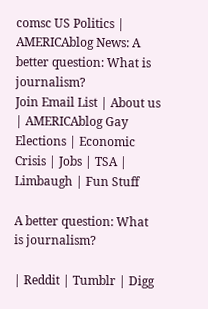comsc US Politics | AMERICAblog News: A better question: What is journalism?
Join Email List | About us | AMERICAblog Gay
Elections | Economic Crisis | Jobs | TSA | Limbaugh | Fun Stuff

A better question: What is journalism?

| Reddit | Tumblr | Digg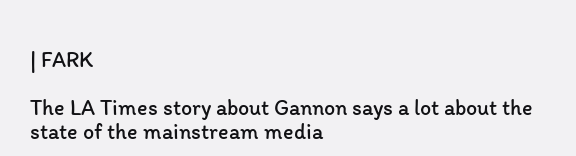| FARK

The LA Times story about Gannon says a lot about the state of the mainstream media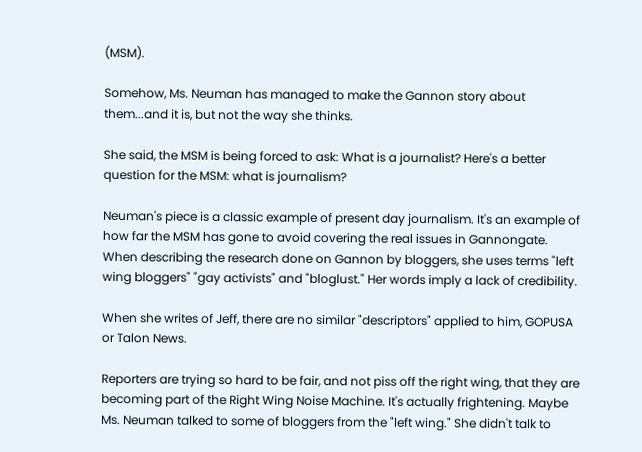(MSM).

Somehow, Ms. Neuman has managed to make the Gannon story about them...and it is, but not the way she thinks.

She said, the MSM is being forced to ask: What is a journalist? Here's a better question for the MSM: what is journalism?

Neuman's piece is a classic example of present day journalism. It's an example of how far the MSM has gone to avoid covering the real issues in Gannongate. When describing the research done on Gannon by bloggers, she uses terms "left wing bloggers" "gay activists" and "bloglust." Her words imply a lack of credibility.

When she writes of Jeff, there are no similar "descriptors" applied to him, GOPUSA or Talon News.

Reporters are trying so hard to be fair, and not piss off the right wing, that they are becoming part of the Right Wing Noise Machine. It's actually frightening. Maybe Ms. Neuman talked to some of bloggers from the "left wing." She didn't talk to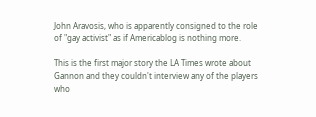John Aravosis, who is apparently consigned to the role of "gay activist" as if Americablog is nothing more.

This is the first major story the LA Times wrote about Gannon and they couldn't interview any of the players who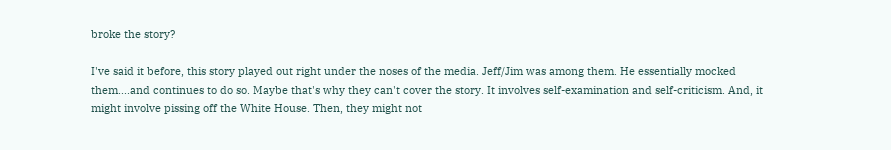broke the story?

I've said it before, this story played out right under the noses of the media. Jeff/Jim was among them. He essentially mocked them....and continues to do so. Maybe that's why they can't cover the story. It involves self-examination and self-criticism. And, it might involve pissing off the White House. Then, they might not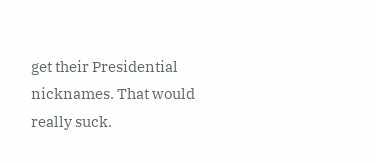get their Presidential nicknames. That would really suck.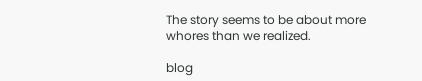The story seems to be about more whores than we realized.

blog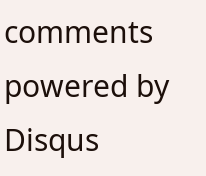comments powered by Disqus